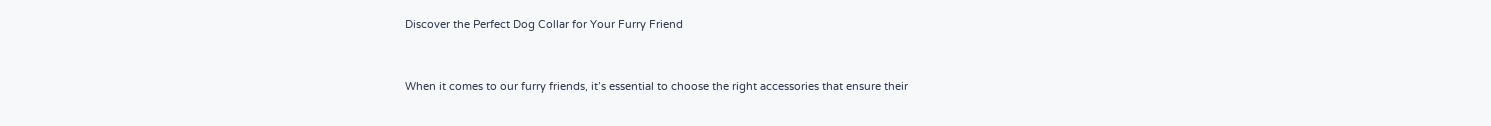Discover the Perfect Dog Collar for Your Furry Friend


When it comes to our furry friends, it’s essential to choose the right accessories that ensure their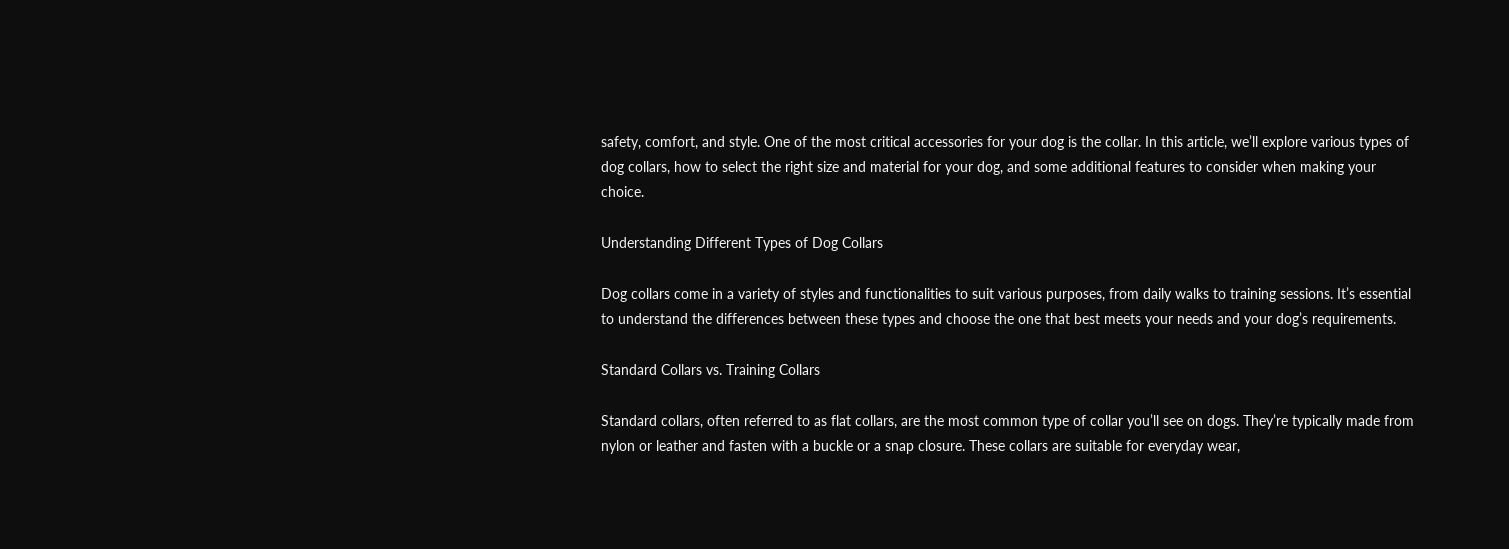safety, comfort, and style. One of the most critical accessories for your dog is the collar. In this article, we’ll explore various types of dog collars, how to select the right size and material for your dog, and some additional features to consider when making your choice.

Understanding Different Types of Dog Collars

Dog collars come in a variety of styles and functionalities to suit various purposes, from daily walks to training sessions. It’s essential to understand the differences between these types and choose the one that best meets your needs and your dog’s requirements.

Standard Collars vs. Training Collars

Standard collars, often referred to as flat collars, are the most common type of collar you’ll see on dogs. They’re typically made from nylon or leather and fasten with a buckle or a snap closure. These collars are suitable for everyday wear,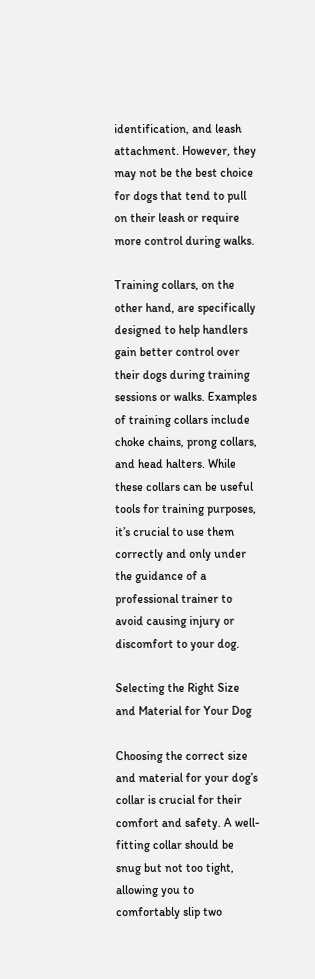identification, and leash attachment. However, they may not be the best choice for dogs that tend to pull on their leash or require more control during walks.

Training collars, on the other hand, are specifically designed to help handlers gain better control over their dogs during training sessions or walks. Examples of training collars include choke chains, prong collars, and head halters. While these collars can be useful tools for training purposes, it’s crucial to use them correctly and only under the guidance of a professional trainer to avoid causing injury or discomfort to your dog.

Selecting the Right Size and Material for Your Dog

Choosing the correct size and material for your dog’s collar is crucial for their comfort and safety. A well-fitting collar should be snug but not too tight, allowing you to comfortably slip two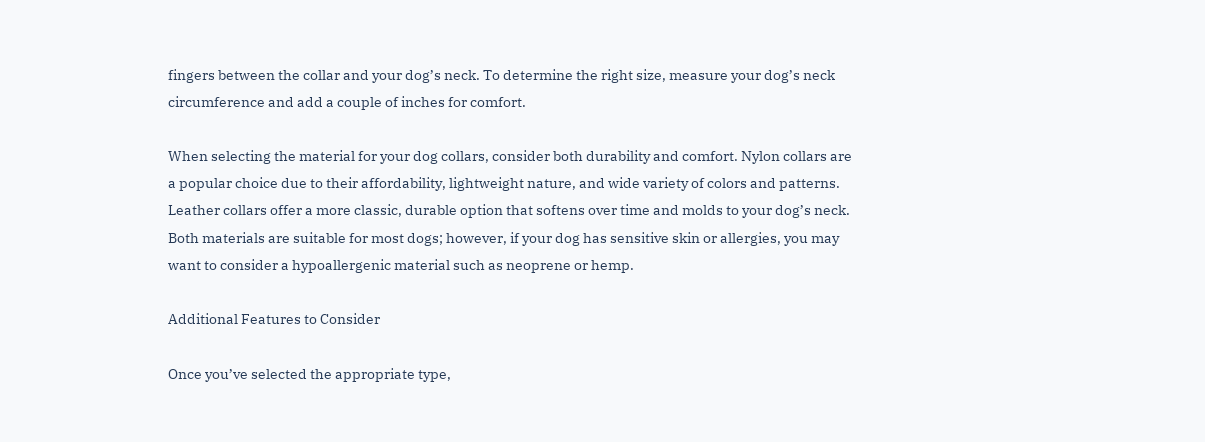fingers between the collar and your dog’s neck. To determine the right size, measure your dog’s neck circumference and add a couple of inches for comfort.

When selecting the material for your dog collars, consider both durability and comfort. Nylon collars are a popular choice due to their affordability, lightweight nature, and wide variety of colors and patterns. Leather collars offer a more classic, durable option that softens over time and molds to your dog’s neck. Both materials are suitable for most dogs; however, if your dog has sensitive skin or allergies, you may want to consider a hypoallergenic material such as neoprene or hemp.

Additional Features to Consider

Once you’ve selected the appropriate type,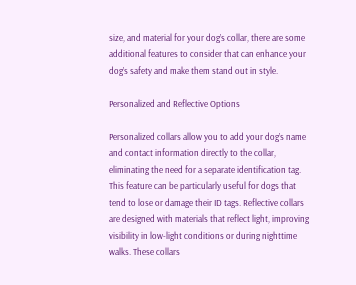size, and material for your dog’s collar, there are some additional features to consider that can enhance your dog’s safety and make them stand out in style.

Personalized and Reflective Options

Personalized collars allow you to add your dog’s name and contact information directly to the collar, eliminating the need for a separate identification tag. This feature can be particularly useful for dogs that tend to lose or damage their ID tags. Reflective collars are designed with materials that reflect light, improving visibility in low-light conditions or during nighttime walks. These collars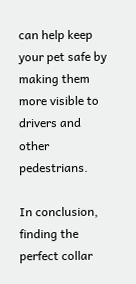can help keep your pet safe by making them more visible to drivers and other pedestrians.

In conclusion, finding the perfect collar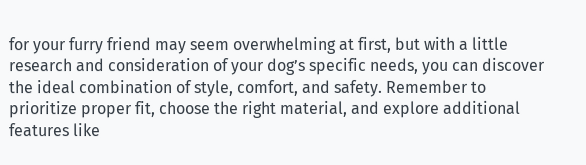for your furry friend may seem overwhelming at first, but with a little research and consideration of your dog’s specific needs, you can discover the ideal combination of style, comfort, and safety. Remember to prioritize proper fit, choose the right material, and explore additional features like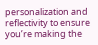personalization and reflectivity to ensure you’re making the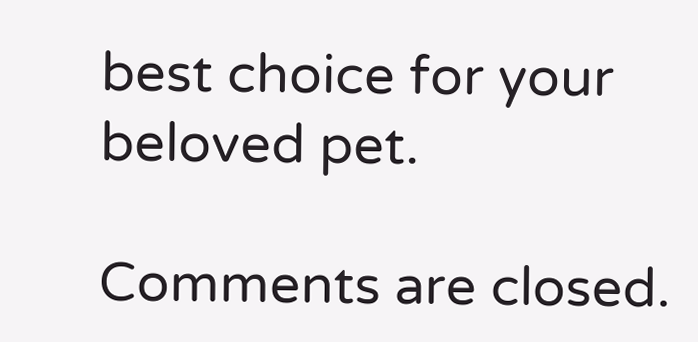best choice for your beloved pet.

Comments are closed.